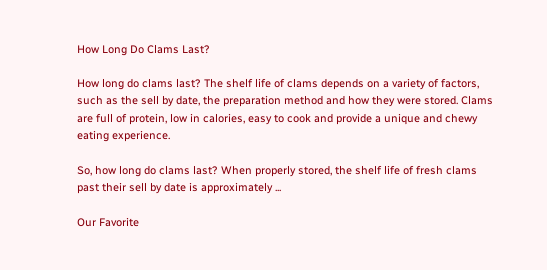How Long Do Clams Last?

How long do clams last? The shelf life of clams depends on a variety of factors, such as the sell by date, the preparation method and how they were stored. Clams are full of protein, low in calories, easy to cook and provide a unique and chewy eating experience.

So, how long do clams last? When properly stored, the shelf life of fresh clams past their sell by date is approximately ...

Our Favorite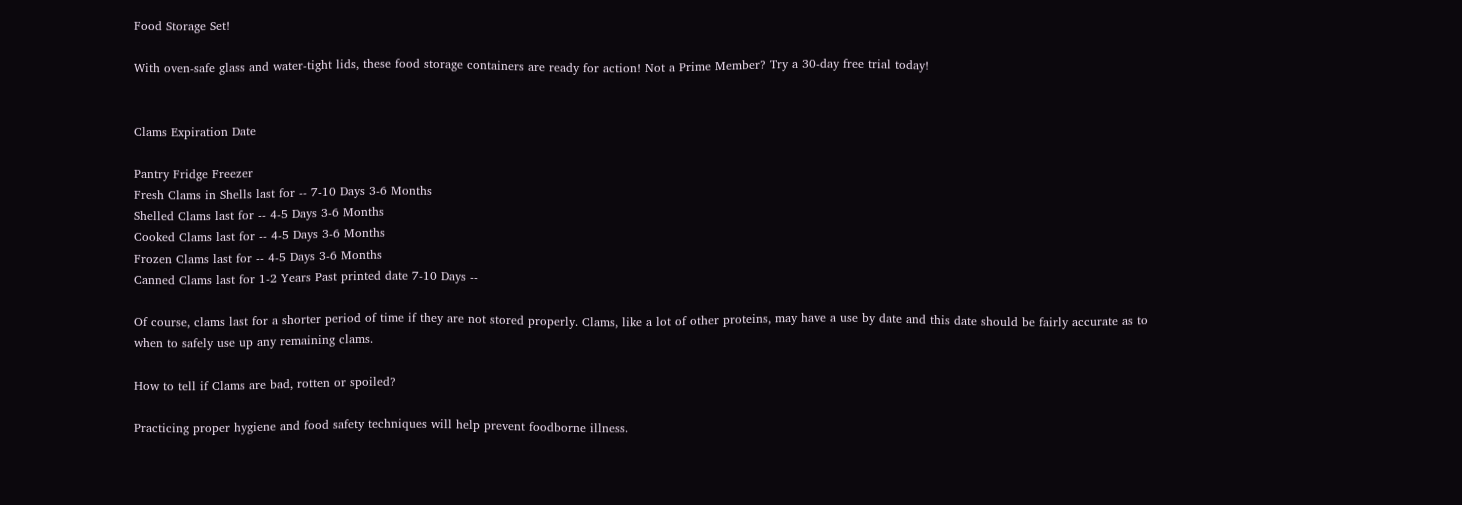Food Storage Set!

With oven-safe glass and water-tight lids, these food storage containers are ready for action! Not a Prime Member? Try a 30-day free trial today!


Clams Expiration Date

Pantry Fridge Freezer
Fresh Clams in Shells last for -- 7-10 Days 3-6 Months
Shelled Clams last for -- 4-5 Days 3-6 Months
Cooked Clams last for -- 4-5 Days 3-6 Months
Frozen Clams last for -- 4-5 Days 3-6 Months
Canned Clams last for 1-2 Years Past printed date 7-10 Days --

Of course, clams last for a shorter period of time if they are not stored properly. Clams, like a lot of other proteins, may have a use by date and this date should be fairly accurate as to when to safely use up any remaining clams.

How to tell if Clams are bad, rotten or spoiled?

Practicing proper hygiene and food safety techniques will help prevent foodborne illness.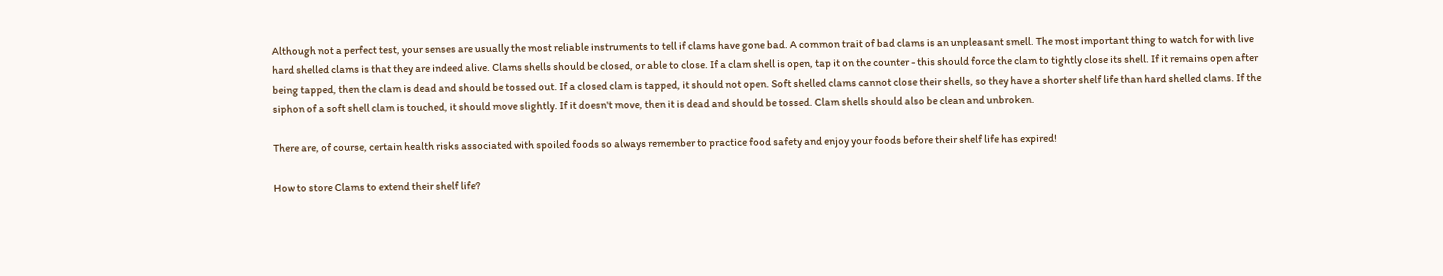Although not a perfect test, your senses are usually the most reliable instruments to tell if clams have gone bad. A common trait of bad clams is an unpleasant smell. The most important thing to watch for with live hard shelled clams is that they are indeed alive. Clams shells should be closed, or able to close. If a clam shell is open, tap it on the counter - this should force the clam to tightly close its shell. If it remains open after being tapped, then the clam is dead and should be tossed out. If a closed clam is tapped, it should not open. Soft shelled clams cannot close their shells, so they have a shorter shelf life than hard shelled clams. If the siphon of a soft shell clam is touched, it should move slightly. If it doesn't move, then it is dead and should be tossed. Clam shells should also be clean and unbroken.

There are, of course, certain health risks associated with spoiled foods so always remember to practice food safety and enjoy your foods before their shelf life has expired!

How to store Clams to extend their shelf life?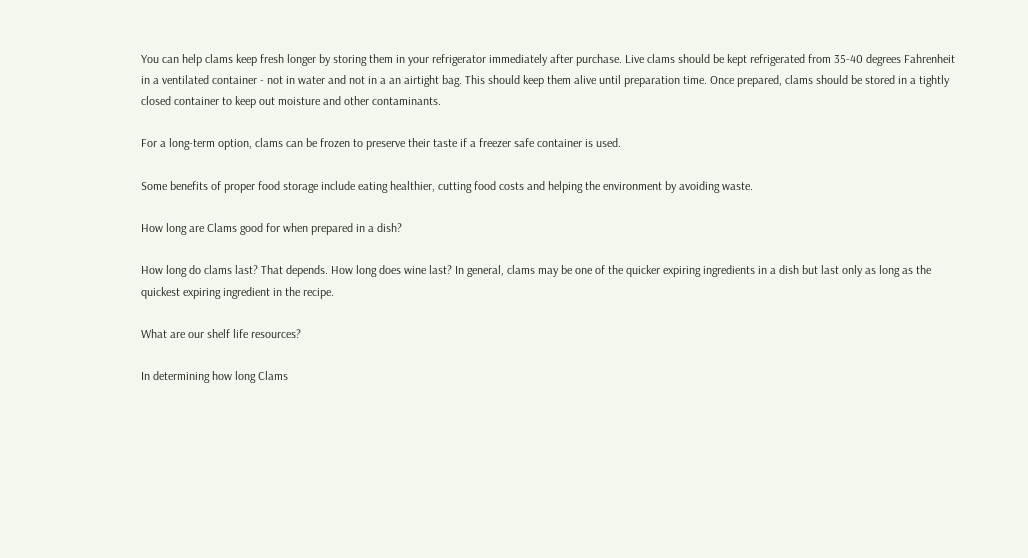You can help clams keep fresh longer by storing them in your refrigerator immediately after purchase. Live clams should be kept refrigerated from 35-40 degrees Fahrenheit in a ventilated container - not in water and not in a an airtight bag. This should keep them alive until preparation time. Once prepared, clams should be stored in a tightly closed container to keep out moisture and other contaminants.

For a long-term option, clams can be frozen to preserve their taste if a freezer safe container is used.

Some benefits of proper food storage include eating healthier, cutting food costs and helping the environment by avoiding waste.

How long are Clams good for when prepared in a dish?

How long do clams last? That depends. How long does wine last? In general, clams may be one of the quicker expiring ingredients in a dish but last only as long as the quickest expiring ingredient in the recipe.

What are our shelf life resources?

In determining how long Clams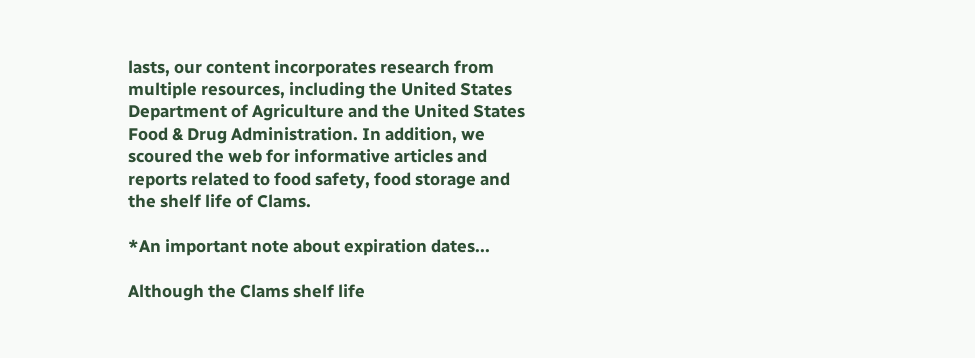lasts, our content incorporates research from multiple resources, including the United States Department of Agriculture and the United States Food & Drug Administration. In addition, we scoured the web for informative articles and reports related to food safety, food storage and the shelf life of Clams.

*An important note about expiration dates...

Although the Clams shelf life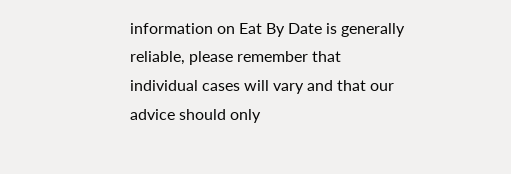information on Eat By Date is generally reliable, please remember that individual cases will vary and that our advice should only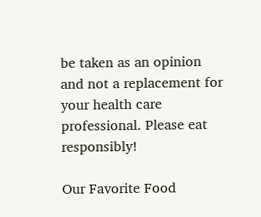be taken as an opinion and not a replacement for your health care professional. Please eat responsibly!

Our Favorite Food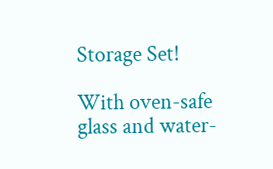Storage Set!

With oven-safe glass and water-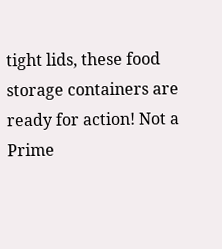tight lids, these food storage containers are ready for action! Not a Prime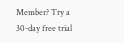Member? Try a 30-day free trial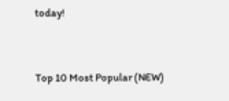today!


Top 10 Most Popular (NEW)